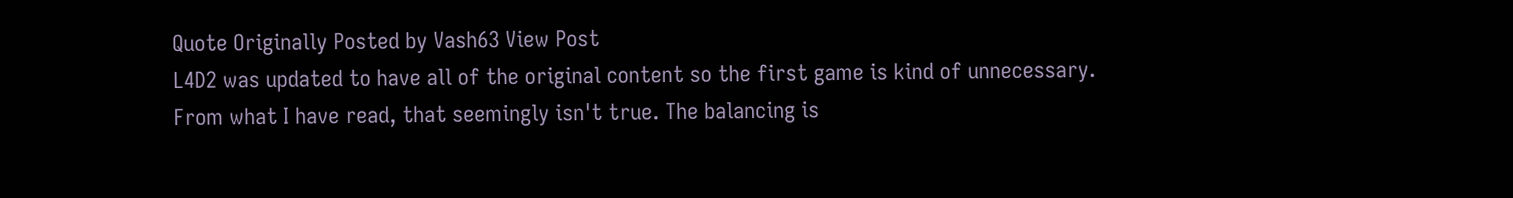Quote Originally Posted by Vash63 View Post
L4D2 was updated to have all of the original content so the first game is kind of unnecessary.
From what I have read, that seemingly isn't true. The balancing is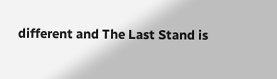different and The Last Stand is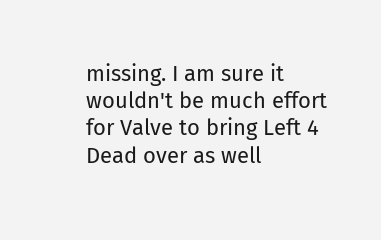missing. I am sure it wouldn't be much effort for Valve to bring Left 4 Dead over as well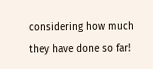considering how much they have done so far!